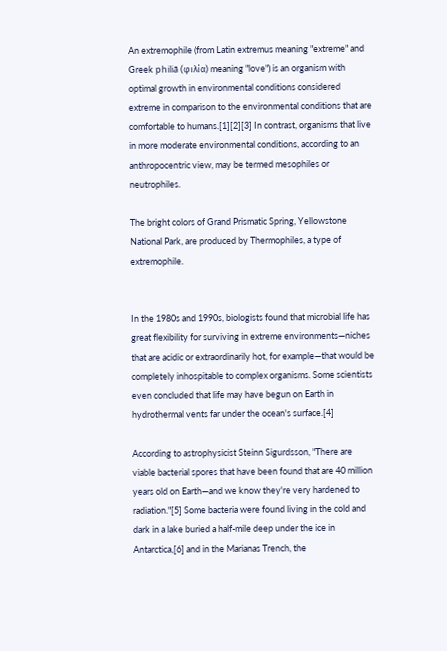An extremophile (from Latin extremus meaning "extreme" and Greek philiā (φιλία) meaning "love") is an organism with optimal growth in environmental conditions considered extreme in comparison to the environmental conditions that are comfortable to humans.[1][2][3] In contrast, organisms that live in more moderate environmental conditions, according to an anthropocentric view, may be termed mesophiles or neutrophiles.

The bright colors of Grand Prismatic Spring, Yellowstone National Park, are produced by Thermophiles, a type of extremophile.


In the 1980s and 1990s, biologists found that microbial life has great flexibility for surviving in extreme environments—niches that are acidic or extraordinarily hot, for example—that would be completely inhospitable to complex organisms. Some scientists even concluded that life may have begun on Earth in hydrothermal vents far under the ocean's surface.[4]

According to astrophysicist Steinn Sigurdsson, "There are viable bacterial spores that have been found that are 40 million years old on Earth—and we know they're very hardened to radiation."[5] Some bacteria were found living in the cold and dark in a lake buried a half-mile deep under the ice in Antarctica,[6] and in the Marianas Trench, the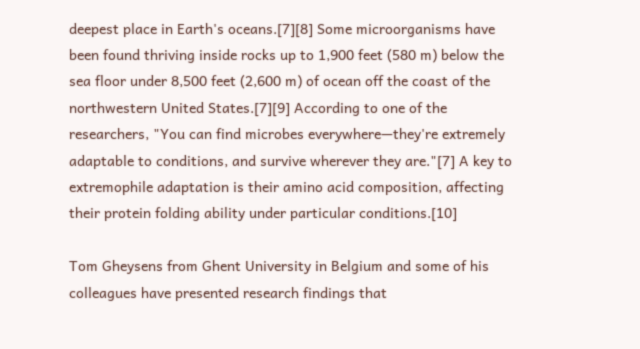deepest place in Earth's oceans.[7][8] Some microorganisms have been found thriving inside rocks up to 1,900 feet (580 m) below the sea floor under 8,500 feet (2,600 m) of ocean off the coast of the northwestern United States.[7][9] According to one of the researchers, "You can find microbes everywhere—they're extremely adaptable to conditions, and survive wherever they are."[7] A key to extremophile adaptation is their amino acid composition, affecting their protein folding ability under particular conditions.[10]

Tom Gheysens from Ghent University in Belgium and some of his colleagues have presented research findings that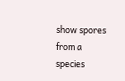show spores from a species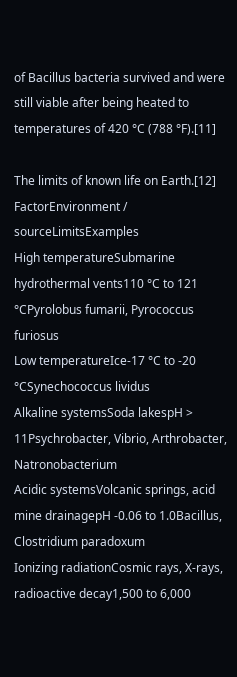of Bacillus bacteria survived and were still viable after being heated to temperatures of 420 °C (788 °F).[11]

The limits of known life on Earth.[12]
FactorEnvironment / sourceLimitsExamples
High temperatureSubmarine hydrothermal vents110 °C to 121 °CPyrolobus fumarii, Pyrococcus furiosus
Low temperatureIce-17 °C to -20 °CSynechococcus lividus
Alkaline systemsSoda lakespH > 11Psychrobacter, Vibrio, Arthrobacter, Natronobacterium
Acidic systemsVolcanic springs, acid mine drainagepH -0.06 to 1.0Bacillus, Clostridium paradoxum
Ionizing radiationCosmic rays, X-rays, radioactive decay1,500 to 6,000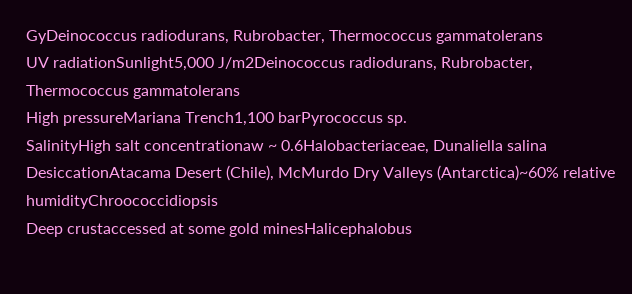GyDeinococcus radiodurans, Rubrobacter, Thermococcus gammatolerans
UV radiationSunlight5,000 J/m2Deinococcus radiodurans, Rubrobacter, Thermococcus gammatolerans
High pressureMariana Trench1,100 barPyrococcus sp.
SalinityHigh salt concentrationaw ~ 0.6Halobacteriaceae, Dunaliella salina
DesiccationAtacama Desert (Chile), McMurdo Dry Valleys (Antarctica)~60% relative humidityChroococcidiopsis
Deep crustaccessed at some gold minesHalicephalobus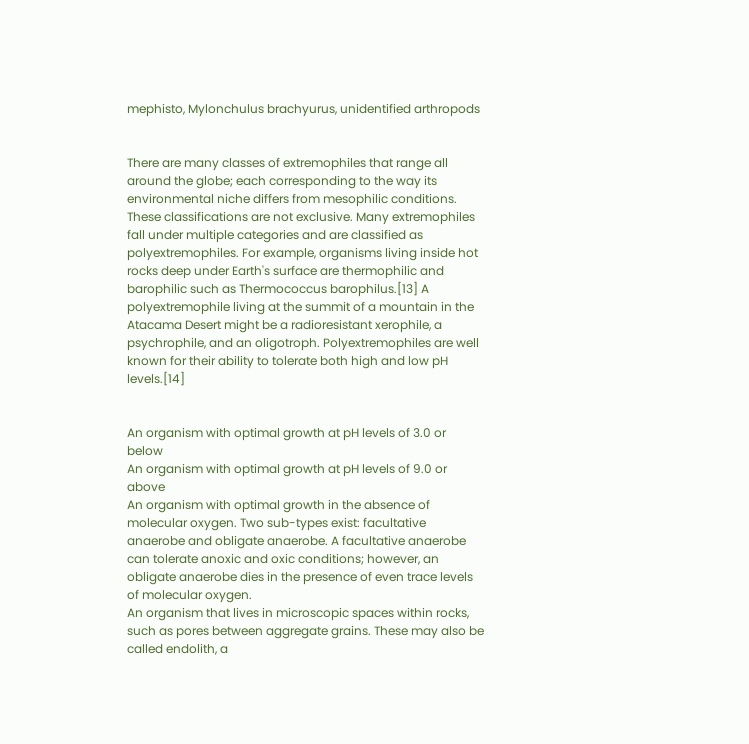mephisto, Mylonchulus brachyurus, unidentified arthropods


There are many classes of extremophiles that range all around the globe; each corresponding to the way its environmental niche differs from mesophilic conditions. These classifications are not exclusive. Many extremophiles fall under multiple categories and are classified as polyextremophiles. For example, organisms living inside hot rocks deep under Earth's surface are thermophilic and barophilic such as Thermococcus barophilus.[13] A polyextremophile living at the summit of a mountain in the Atacama Desert might be a radioresistant xerophile, a psychrophile, and an oligotroph. Polyextremophiles are well known for their ability to tolerate both high and low pH levels.[14]


An organism with optimal growth at pH levels of 3.0 or below
An organism with optimal growth at pH levels of 9.0 or above
An organism with optimal growth in the absence of molecular oxygen. Two sub-types exist: facultative anaerobe and obligate anaerobe. A facultative anaerobe can tolerate anoxic and oxic conditions; however, an obligate anaerobe dies in the presence of even trace levels of molecular oxygen.
An organism that lives in microscopic spaces within rocks, such as pores between aggregate grains. These may also be called endolith, a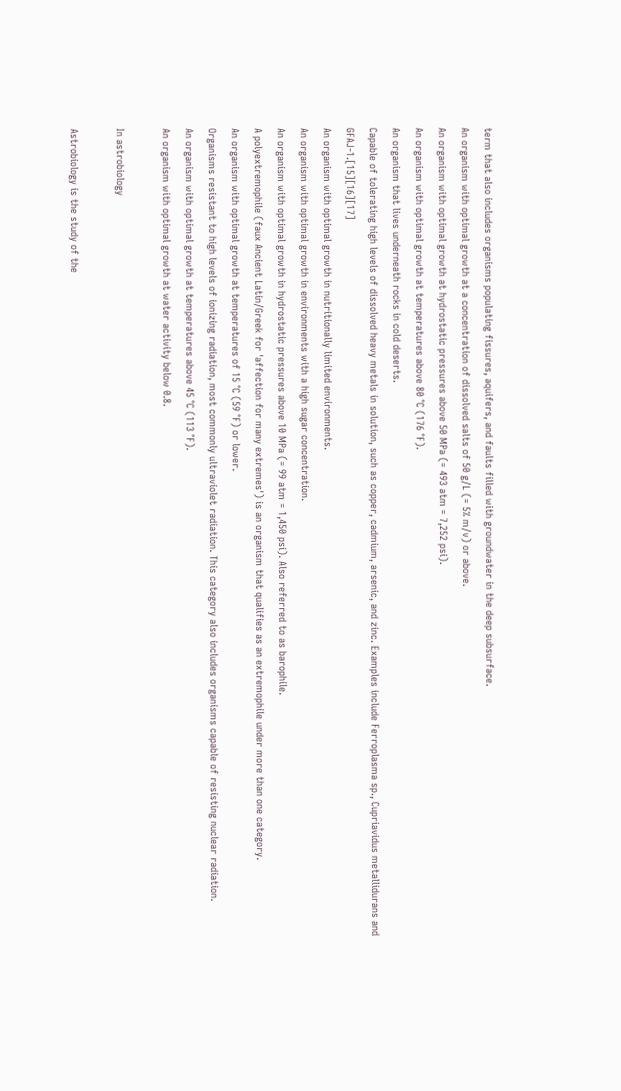term that also includes organisms populating fissures, aquifers, and faults filled with groundwater in the deep subsurface.
An organism with optimal growth at a concentration of dissolved salts of 50 g/L (= 5% m/v) or above.
An organism with optimal growth at hydrostatic pressures above 50 MPa (= 493 atm = 7,252 psi).
An organism with optimal growth at temperatures above 80 °C (176 °F).
An organism that lives underneath rocks in cold deserts.
Capable of tolerating high levels of dissolved heavy metals in solution, such as copper, cadmium, arsenic, and zinc. Examples include Ferroplasma sp., Cupriavidus metallidurans and GFAJ-1.[15][16][17]
An organism with optimal growth in nutritionally limited environments.
An organism with optimal growth in environments with a high sugar concentration.
An organism with optimal growth in hydrostatic pressures above 10 MPa (= 99 atm = 1,450 psi). Also referred to as barophile.
A polyextremophile (faux Ancient Latin/Greek for 'affection for many extremes') is an organism that qualifies as an extremophile under more than one category.
An organism with optimal growth at temperatures of 15 °C (59 °F) or lower.
Organisms resistant to high levels of ionizing radiation, most commonly ultraviolet radiation. This category also includes organisms capable of resisting nuclear radiation.
An organism with optimal growth at temperatures above 45 °C (113 °F).
An organism with optimal growth at water activity below 0.8.

In astrobiology

Astrobiology is the study of the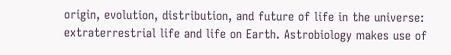origin, evolution, distribution, and future of life in the universe: extraterrestrial life and life on Earth. Astrobiology makes use of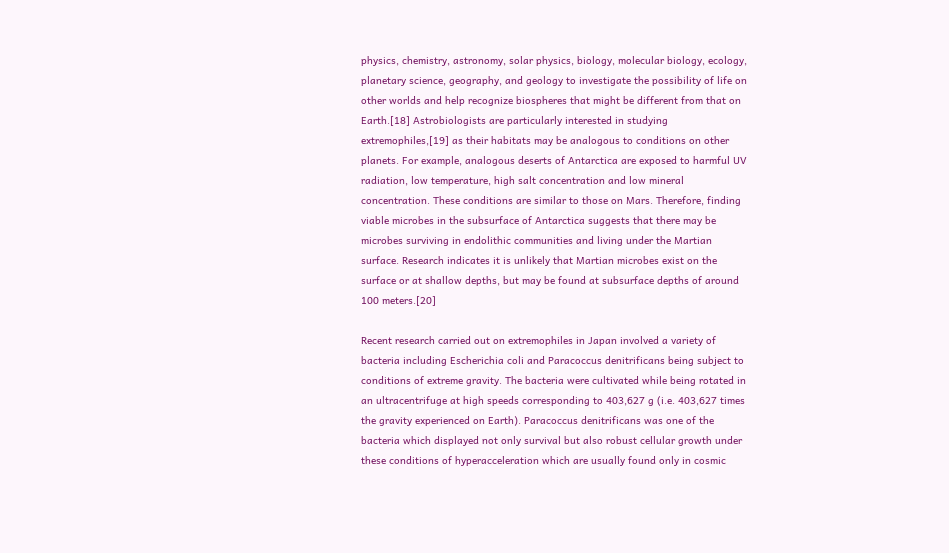physics, chemistry, astronomy, solar physics, biology, molecular biology, ecology, planetary science, geography, and geology to investigate the possibility of life on other worlds and help recognize biospheres that might be different from that on Earth.[18] Astrobiologists are particularly interested in studying extremophiles,[19] as their habitats may be analogous to conditions on other planets. For example, analogous deserts of Antarctica are exposed to harmful UV radiation, low temperature, high salt concentration and low mineral concentration. These conditions are similar to those on Mars. Therefore, finding viable microbes in the subsurface of Antarctica suggests that there may be microbes surviving in endolithic communities and living under the Martian surface. Research indicates it is unlikely that Martian microbes exist on the surface or at shallow depths, but may be found at subsurface depths of around 100 meters.[20]

Recent research carried out on extremophiles in Japan involved a variety of bacteria including Escherichia coli and Paracoccus denitrificans being subject to conditions of extreme gravity. The bacteria were cultivated while being rotated in an ultracentrifuge at high speeds corresponding to 403,627 g (i.e. 403,627 times the gravity experienced on Earth). Paracoccus denitrificans was one of the bacteria which displayed not only survival but also robust cellular growth under these conditions of hyperacceleration which are usually found only in cosmic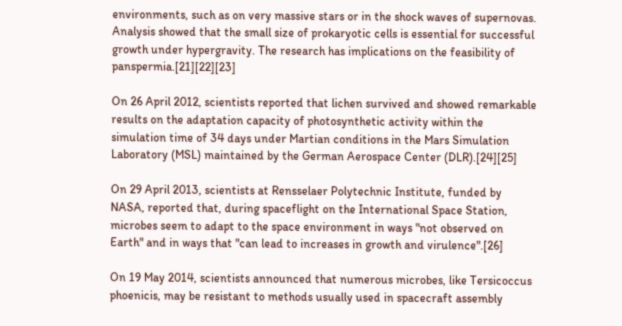environments, such as on very massive stars or in the shock waves of supernovas. Analysis showed that the small size of prokaryotic cells is essential for successful growth under hypergravity. The research has implications on the feasibility of panspermia.[21][22][23]

On 26 April 2012, scientists reported that lichen survived and showed remarkable results on the adaptation capacity of photosynthetic activity within the simulation time of 34 days under Martian conditions in the Mars Simulation Laboratory (MSL) maintained by the German Aerospace Center (DLR).[24][25]

On 29 April 2013, scientists at Rensselaer Polytechnic Institute, funded by NASA, reported that, during spaceflight on the International Space Station, microbes seem to adapt to the space environment in ways "not observed on Earth" and in ways that "can lead to increases in growth and virulence".[26]

On 19 May 2014, scientists announced that numerous microbes, like Tersicoccus phoenicis, may be resistant to methods usually used in spacecraft assembly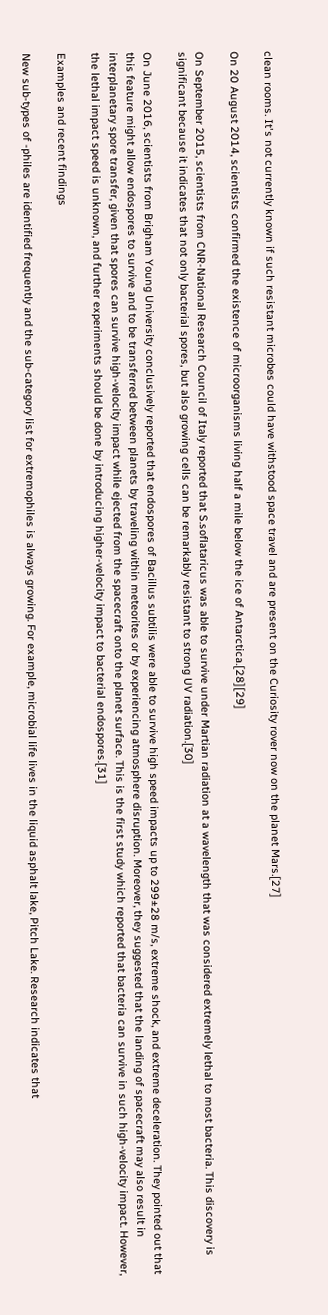clean rooms. It's not currently known if such resistant microbes could have withstood space travel and are present on the Curiosity rover now on the planet Mars.[27]

On 20 August 2014, scientists confirmed the existence of microorganisms living half a mile below the ice of Antarctica.[28][29]

On September 2015, scientists from CNR-National Research Council of Italy reported that S.soflataricus was able to survive under Martian radiation at a wavelength that was considered extremely lethal to most bacteria. This discovery is significant because it indicates that not only bacterial spores, but also growing cells can be remarkably resistant to strong UV radiation.[30]

On June 2016, scientists from Brigham Young University conclusively reported that endospores of Bacillus subtilis were able to survive high speed impacts up to 299±28 m/s, extreme shock, and extreme deceleration. They pointed out that this feature might allow endospores to survive and to be transferred between planets by traveling within meteorites or by experiencing atmosphere disruption. Moreover, they suggested that the landing of spacecraft may also result in interplanetary spore transfer, given that spores can survive high-velocity impact while ejected from the spacecraft onto the planet surface. This is the first study which reported that bacteria can survive in such high-velocity impact. However, the lethal impact speed is unknown, and further experiments should be done by introducing higher-velocity impact to bacterial endospores.[31]

Examples and recent findings

New sub-types of -philes are identified frequently and the sub-category list for extremophiles is always growing. For example, microbial life lives in the liquid asphalt lake, Pitch Lake. Research indicates that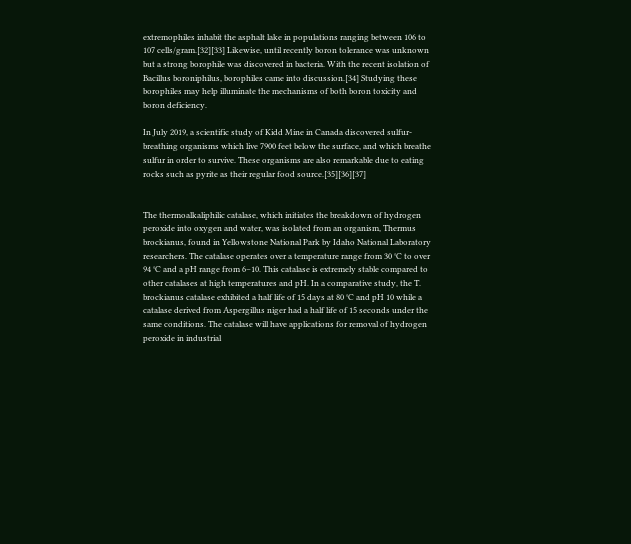extremophiles inhabit the asphalt lake in populations ranging between 106 to 107 cells/gram.[32][33] Likewise, until recently boron tolerance was unknown but a strong borophile was discovered in bacteria. With the recent isolation of Bacillus boroniphilus, borophiles came into discussion.[34] Studying these borophiles may help illuminate the mechanisms of both boron toxicity and boron deficiency.

In July 2019, a scientific study of Kidd Mine in Canada discovered sulfur-breathing organisms which live 7900 feet below the surface, and which breathe sulfur in order to survive. These organisms are also remarkable due to eating rocks such as pyrite as their regular food source.[35][36][37]


The thermoalkaliphilic catalase, which initiates the breakdown of hydrogen peroxide into oxygen and water, was isolated from an organism, Thermus brockianus, found in Yellowstone National Park by Idaho National Laboratory researchers. The catalase operates over a temperature range from 30 °C to over 94 °C and a pH range from 6–10. This catalase is extremely stable compared to other catalases at high temperatures and pH. In a comparative study, the T. brockianus catalase exhibited a half life of 15 days at 80 °C and pH 10 while a catalase derived from Aspergillus niger had a half life of 15 seconds under the same conditions. The catalase will have applications for removal of hydrogen peroxide in industrial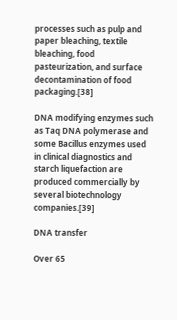processes such as pulp and paper bleaching, textile bleaching, food pasteurization, and surface decontamination of food packaging.[38]

DNA modifying enzymes such as Taq DNA polymerase and some Bacillus enzymes used in clinical diagnostics and starch liquefaction are produced commercially by several biotechnology companies.[39]

DNA transfer

Over 65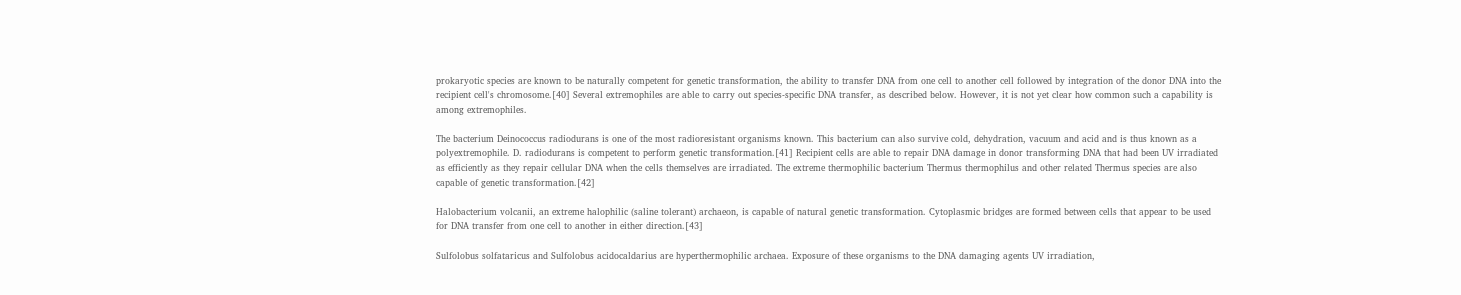prokaryotic species are known to be naturally competent for genetic transformation, the ability to transfer DNA from one cell to another cell followed by integration of the donor DNA into the recipient cell's chromosome.[40] Several extremophiles are able to carry out species-specific DNA transfer, as described below. However, it is not yet clear how common such a capability is among extremophiles.

The bacterium Deinococcus radiodurans is one of the most radioresistant organisms known. This bacterium can also survive cold, dehydration, vacuum and acid and is thus known as a polyextremophile. D. radiodurans is competent to perform genetic transformation.[41] Recipient cells are able to repair DNA damage in donor transforming DNA that had been UV irradiated as efficiently as they repair cellular DNA when the cells themselves are irradiated. The extreme thermophilic bacterium Thermus thermophilus and other related Thermus species are also capable of genetic transformation.[42]

Halobacterium volcanii, an extreme halophilic (saline tolerant) archaeon, is capable of natural genetic transformation. Cytoplasmic bridges are formed between cells that appear to be used for DNA transfer from one cell to another in either direction.[43]

Sulfolobus solfataricus and Sulfolobus acidocaldarius are hyperthermophilic archaea. Exposure of these organisms to the DNA damaging agents UV irradiation,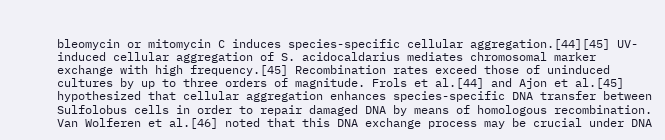bleomycin or mitomycin C induces species-specific cellular aggregation.[44][45] UV-induced cellular aggregation of S. acidocaldarius mediates chromosomal marker exchange with high frequency.[45] Recombination rates exceed those of uninduced cultures by up to three orders of magnitude. Frols et al.[44] and Ajon et al.[45] hypothesized that cellular aggregation enhances species-specific DNA transfer between Sulfolobus cells in order to repair damaged DNA by means of homologous recombination. Van Wolferen et al.[46] noted that this DNA exchange process may be crucial under DNA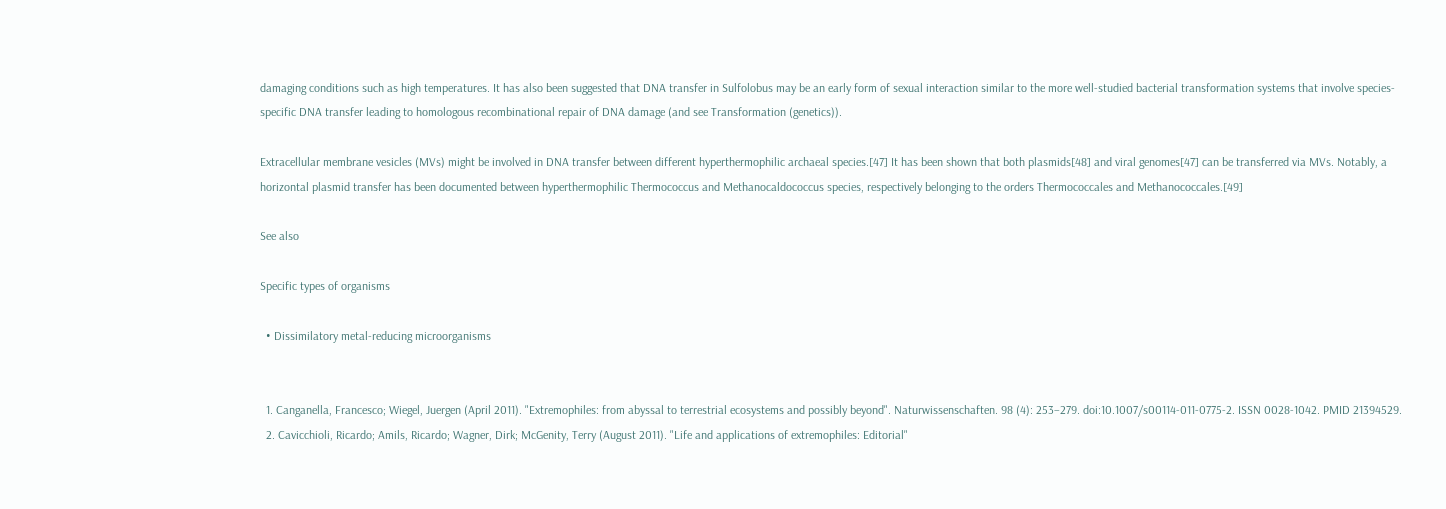damaging conditions such as high temperatures. It has also been suggested that DNA transfer in Sulfolobus may be an early form of sexual interaction similar to the more well-studied bacterial transformation systems that involve species-specific DNA transfer leading to homologous recombinational repair of DNA damage (and see Transformation (genetics)).

Extracellular membrane vesicles (MVs) might be involved in DNA transfer between different hyperthermophilic archaeal species.[47] It has been shown that both plasmids[48] and viral genomes[47] can be transferred via MVs. Notably, a horizontal plasmid transfer has been documented between hyperthermophilic Thermococcus and Methanocaldococcus species, respectively belonging to the orders Thermococcales and Methanococcales.[49]

See also

Specific types of organisms

  • Dissimilatory metal-reducing microorganisms


  1. Canganella, Francesco; Wiegel, Juergen (April 2011). "Extremophiles: from abyssal to terrestrial ecosystems and possibly beyond". Naturwissenschaften. 98 (4): 253–279. doi:10.1007/s00114-011-0775-2. ISSN 0028-1042. PMID 21394529.
  2. Cavicchioli, Ricardo; Amils, Ricardo; Wagner, Dirk; McGenity, Terry (August 2011). "Life and applications of extremophiles: Editorial"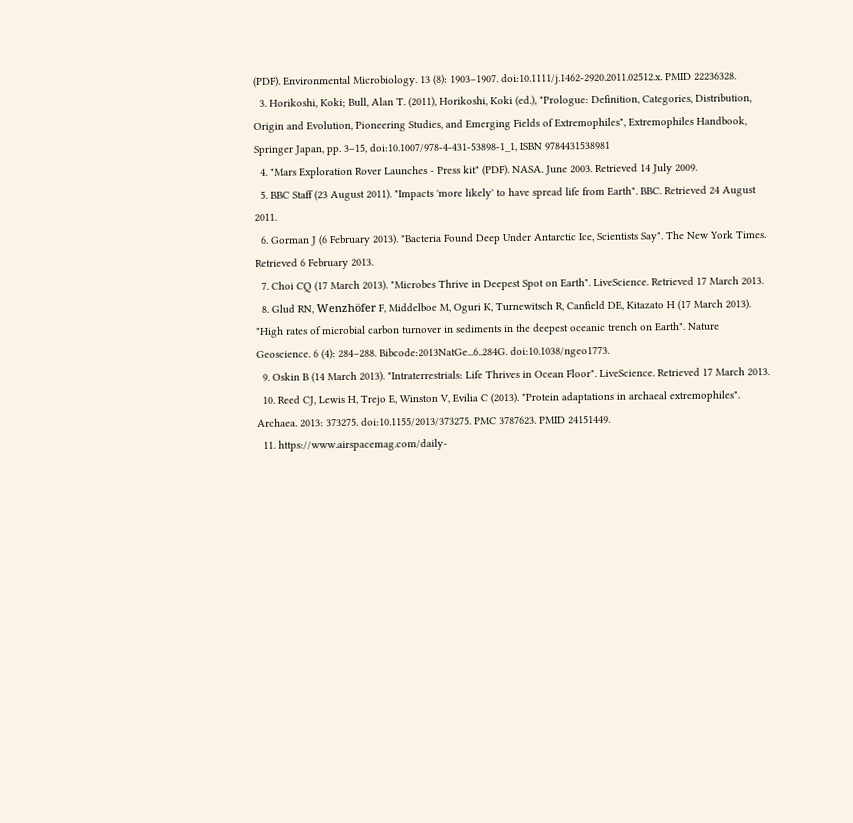(PDF). Environmental Microbiology. 13 (8): 1903–1907. doi:10.1111/j.1462-2920.2011.02512.x. PMID 22236328.
  3. Horikoshi, Koki; Bull, Alan T. (2011), Horikoshi, Koki (ed.), "Prologue: Definition, Categories, Distribution, Origin and Evolution, Pioneering Studies, and Emerging Fields of Extremophiles", Extremophiles Handbook, Springer Japan, pp. 3–15, doi:10.1007/978-4-431-53898-1_1, ISBN 9784431538981
  4. "Mars Exploration Rover Launches - Press kit" (PDF). NASA. June 2003. Retrieved 14 July 2009.
  5. BBC Staff (23 August 2011). "Impacts 'more likely' to have spread life from Earth". BBC. Retrieved 24 August 2011.
  6. Gorman J (6 February 2013). "Bacteria Found Deep Under Antarctic Ice, Scientists Say". The New York Times. Retrieved 6 February 2013.
  7. Choi CQ (17 March 2013). "Microbes Thrive in Deepest Spot on Earth". LiveScience. Retrieved 17 March 2013.
  8. Glud RN, Wenzhöfer F, Middelboe M, Oguri K, Turnewitsch R, Canfield DE, Kitazato H (17 March 2013). "High rates of microbial carbon turnover in sediments in the deepest oceanic trench on Earth". Nature Geoscience. 6 (4): 284–288. Bibcode:2013NatGe...6..284G. doi:10.1038/ngeo1773.
  9. Oskin B (14 March 2013). "Intraterrestrials: Life Thrives in Ocean Floor". LiveScience. Retrieved 17 March 2013.
  10. Reed CJ, Lewis H, Trejo E, Winston V, Evilia C (2013). "Protein adaptations in archaeal extremophiles". Archaea. 2013: 373275. doi:10.1155/2013/373275. PMC 3787623. PMID 24151449.
  11. https://www.airspacemag.com/daily-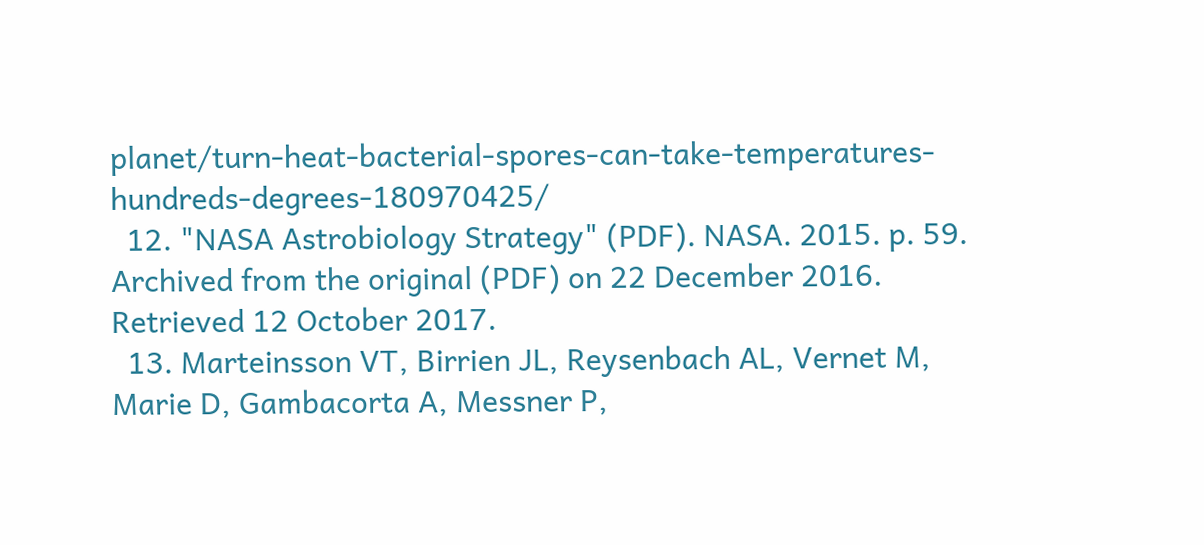planet/turn-heat-bacterial-spores-can-take-temperatures-hundreds-degrees-180970425/
  12. "NASA Astrobiology Strategy" (PDF). NASA. 2015. p. 59. Archived from the original (PDF) on 22 December 2016. Retrieved 12 October 2017.
  13. Marteinsson VT, Birrien JL, Reysenbach AL, Vernet M, Marie D, Gambacorta A, Messner P,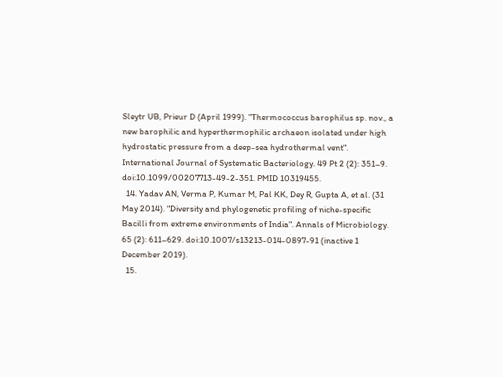Sleytr UB, Prieur D (April 1999). "Thermococcus barophilus sp. nov., a new barophilic and hyperthermophilic archaeon isolated under high hydrostatic pressure from a deep-sea hydrothermal vent". International Journal of Systematic Bacteriology. 49 Pt 2 (2): 351–9. doi:10.1099/00207713-49-2-351. PMID 10319455.
  14. Yadav AN, Verma P, Kumar M, Pal KK, Dey R, Gupta A, et al. (31 May 2014). "Diversity and phylogenetic profiling of niche-specific Bacilli from extreme environments of India". Annals of Microbiology. 65 (2): 611–629. doi:10.1007/s13213-014-0897-91 (inactive 1 December 2019).
  15.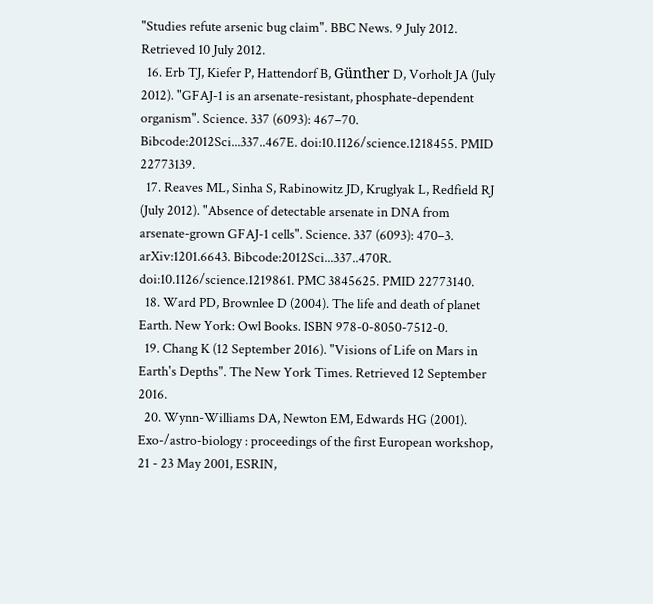"Studies refute arsenic bug claim". BBC News. 9 July 2012. Retrieved 10 July 2012.
  16. Erb TJ, Kiefer P, Hattendorf B, Günther D, Vorholt JA (July 2012). "GFAJ-1 is an arsenate-resistant, phosphate-dependent organism". Science. 337 (6093): 467–70. Bibcode:2012Sci...337..467E. doi:10.1126/science.1218455. PMID 22773139.
  17. Reaves ML, Sinha S, Rabinowitz JD, Kruglyak L, Redfield RJ (July 2012). "Absence of detectable arsenate in DNA from arsenate-grown GFAJ-1 cells". Science. 337 (6093): 470–3. arXiv:1201.6643. Bibcode:2012Sci...337..470R. doi:10.1126/science.1219861. PMC 3845625. PMID 22773140.
  18. Ward PD, Brownlee D (2004). The life and death of planet Earth. New York: Owl Books. ISBN 978-0-8050-7512-0.
  19. Chang K (12 September 2016). "Visions of Life on Mars in Earth's Depths". The New York Times. Retrieved 12 September 2016.
  20. Wynn-Williams DA, Newton EM, Edwards HG (2001). Exo-/astro-biology : proceedings of the first European workshop, 21 - 23 May 2001, ESRIN,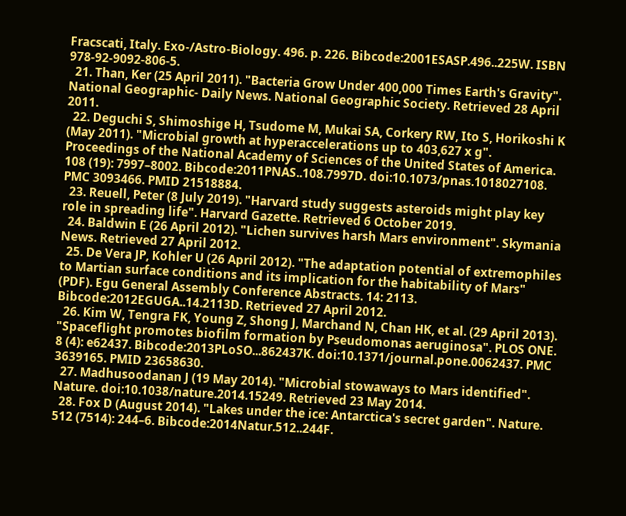Fracscati, Italy. Exo-/Astro-Biology. 496. p. 226. Bibcode:2001ESASP.496..225W. ISBN 978-92-9092-806-5.
  21. Than, Ker (25 April 2011). "Bacteria Grow Under 400,000 Times Earth's Gravity". National Geographic- Daily News. National Geographic Society. Retrieved 28 April 2011.
  22. Deguchi S, Shimoshige H, Tsudome M, Mukai SA, Corkery RW, Ito S, Horikoshi K (May 2011). "Microbial growth at hyperaccelerations up to 403,627 x g". Proceedings of the National Academy of Sciences of the United States of America. 108 (19): 7997–8002. Bibcode:2011PNAS..108.7997D. doi:10.1073/pnas.1018027108. PMC 3093466. PMID 21518884.
  23. Reuell, Peter (8 July 2019). "Harvard study suggests asteroids might play key role in spreading life". Harvard Gazette. Retrieved 6 October 2019.
  24. Baldwin E (26 April 2012). "Lichen survives harsh Mars environment". Skymania News. Retrieved 27 April 2012.
  25. De Vera JP, Kohler U (26 April 2012). "The adaptation potential of extremophiles to Martian surface conditions and its implication for the habitability of Mars" (PDF). Egu General Assembly Conference Abstracts. 14: 2113. Bibcode:2012EGUGA..14.2113D. Retrieved 27 April 2012.
  26. Kim W, Tengra FK, Young Z, Shong J, Marchand N, Chan HK, et al. (29 April 2013). "Spaceflight promotes biofilm formation by Pseudomonas aeruginosa". PLOS ONE. 8 (4): e62437. Bibcode:2013PLoSO...862437K. doi:10.1371/journal.pone.0062437. PMC 3639165. PMID 23658630.
  27. Madhusoodanan J (19 May 2014). "Microbial stowaways to Mars identified". Nature. doi:10.1038/nature.2014.15249. Retrieved 23 May 2014.
  28. Fox D (August 2014). "Lakes under the ice: Antarctica's secret garden". Nature. 512 (7514): 244–6. Bibcode:2014Natur.512..244F.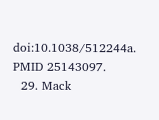doi:10.1038/512244a. PMID 25143097.
  29. Mack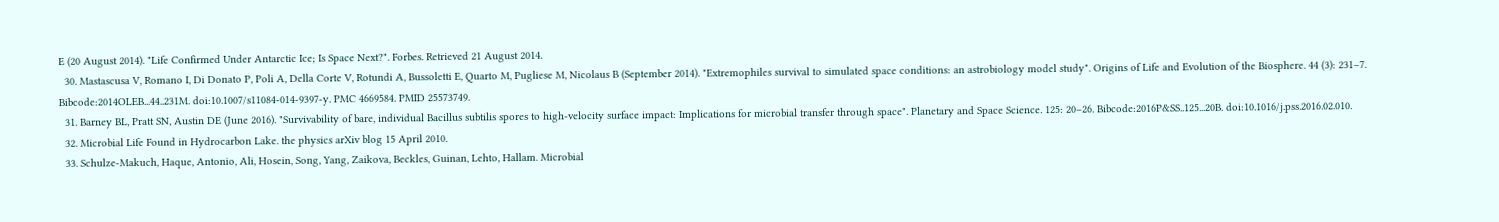E (20 August 2014). "Life Confirmed Under Antarctic Ice; Is Space Next?". Forbes. Retrieved 21 August 2014.
  30. Mastascusa V, Romano I, Di Donato P, Poli A, Della Corte V, Rotundi A, Bussoletti E, Quarto M, Pugliese M, Nicolaus B (September 2014). "Extremophiles survival to simulated space conditions: an astrobiology model study". Origins of Life and Evolution of the Biosphere. 44 (3): 231–7. Bibcode:2014OLEB...44..231M. doi:10.1007/s11084-014-9397-y. PMC 4669584. PMID 25573749.
  31. Barney BL, Pratt SN, Austin DE (June 2016). "Survivability of bare, individual Bacillus subtilis spores to high-velocity surface impact: Implications for microbial transfer through space". Planetary and Space Science. 125: 20–26. Bibcode:2016P&SS..125...20B. doi:10.1016/j.pss.2016.02.010.
  32. Microbial Life Found in Hydrocarbon Lake. the physics arXiv blog 15 April 2010.
  33. Schulze-Makuch, Haque, Antonio, Ali, Hosein, Song, Yang, Zaikova, Beckles, Guinan, Lehto, Hallam. Microbial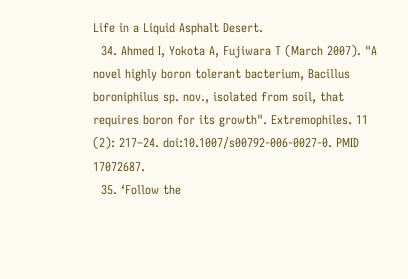Life in a Liquid Asphalt Desert.
  34. Ahmed I, Yokota A, Fujiwara T (March 2007). "A novel highly boron tolerant bacterium, Bacillus boroniphilus sp. nov., isolated from soil, that requires boron for its growth". Extremophiles. 11 (2): 217–24. doi:10.1007/s00792-006-0027-0. PMID 17072687.
  35. ‘Follow the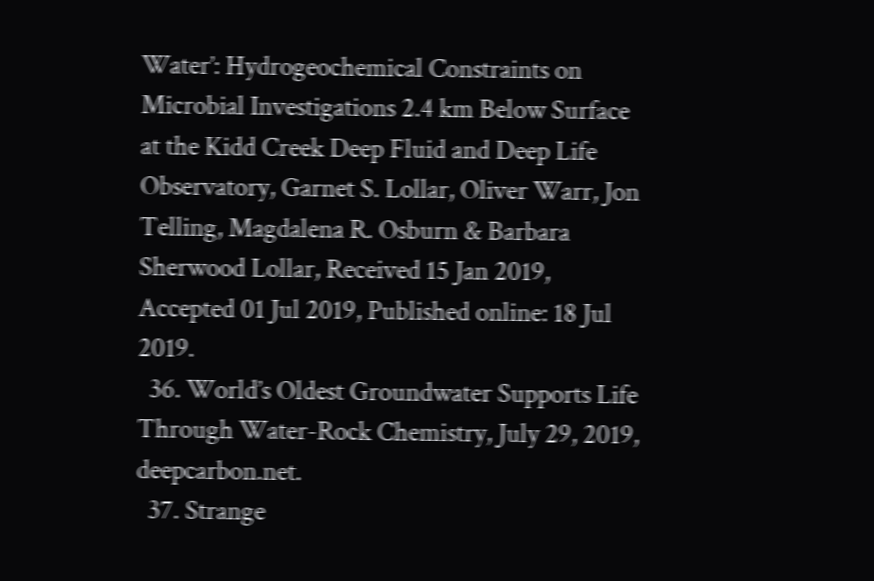Water’: Hydrogeochemical Constraints on Microbial Investigations 2.4 km Below Surface at the Kidd Creek Deep Fluid and Deep Life Observatory, Garnet S. Lollar, Oliver Warr, Jon Telling, Magdalena R. Osburn & Barbara Sherwood Lollar, Received 15 Jan 2019, Accepted 01 Jul 2019, Published online: 18 Jul 2019.
  36. World’s Oldest Groundwater Supports Life Through Water-Rock Chemistry, July 29, 2019, deepcarbon.net.
  37. Strange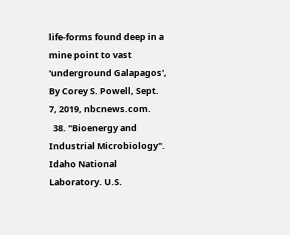life-forms found deep in a mine point to vast 'underground Galapagos', By Corey S. Powell, Sept. 7, 2019, nbcnews.com.
  38. "Bioenergy and Industrial Microbiology". Idaho National Laboratory. U.S.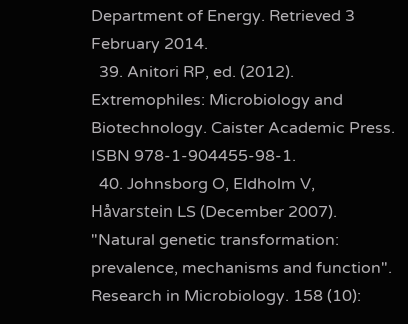Department of Energy. Retrieved 3 February 2014.
  39. Anitori RP, ed. (2012). Extremophiles: Microbiology and Biotechnology. Caister Academic Press. ISBN 978-1-904455-98-1.
  40. Johnsborg O, Eldholm V, Håvarstein LS (December 2007). "Natural genetic transformation: prevalence, mechanisms and function". Research in Microbiology. 158 (10):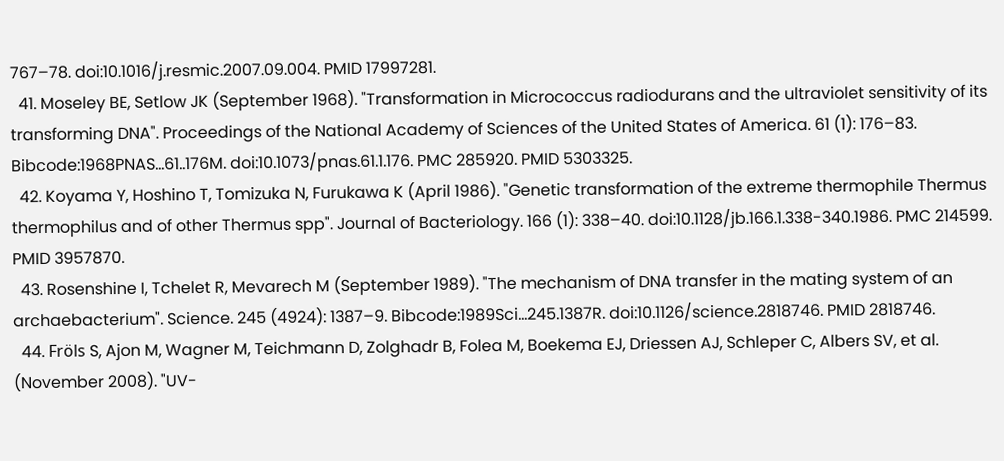767–78. doi:10.1016/j.resmic.2007.09.004. PMID 17997281.
  41. Moseley BE, Setlow JK (September 1968). "Transformation in Micrococcus radiodurans and the ultraviolet sensitivity of its transforming DNA". Proceedings of the National Academy of Sciences of the United States of America. 61 (1): 176–83. Bibcode:1968PNAS...61..176M. doi:10.1073/pnas.61.1.176. PMC 285920. PMID 5303325.
  42. Koyama Y, Hoshino T, Tomizuka N, Furukawa K (April 1986). "Genetic transformation of the extreme thermophile Thermus thermophilus and of other Thermus spp". Journal of Bacteriology. 166 (1): 338–40. doi:10.1128/jb.166.1.338-340.1986. PMC 214599. PMID 3957870.
  43. Rosenshine I, Tchelet R, Mevarech M (September 1989). "The mechanism of DNA transfer in the mating system of an archaebacterium". Science. 245 (4924): 1387–9. Bibcode:1989Sci...245.1387R. doi:10.1126/science.2818746. PMID 2818746.
  44. Fröls S, Ajon M, Wagner M, Teichmann D, Zolghadr B, Folea M, Boekema EJ, Driessen AJ, Schleper C, Albers SV, et al. (November 2008). "UV-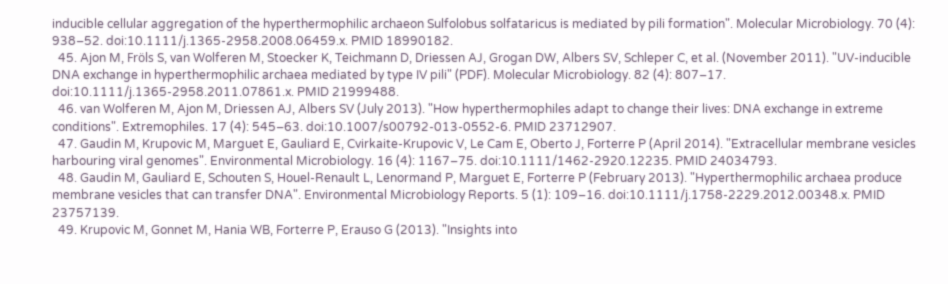inducible cellular aggregation of the hyperthermophilic archaeon Sulfolobus solfataricus is mediated by pili formation". Molecular Microbiology. 70 (4): 938–52. doi:10.1111/j.1365-2958.2008.06459.x. PMID 18990182.
  45. Ajon M, Fröls S, van Wolferen M, Stoecker K, Teichmann D, Driessen AJ, Grogan DW, Albers SV, Schleper C, et al. (November 2011). "UV-inducible DNA exchange in hyperthermophilic archaea mediated by type IV pili" (PDF). Molecular Microbiology. 82 (4): 807–17. doi:10.1111/j.1365-2958.2011.07861.x. PMID 21999488.
  46. van Wolferen M, Ajon M, Driessen AJ, Albers SV (July 2013). "How hyperthermophiles adapt to change their lives: DNA exchange in extreme conditions". Extremophiles. 17 (4): 545–63. doi:10.1007/s00792-013-0552-6. PMID 23712907.
  47. Gaudin M, Krupovic M, Marguet E, Gauliard E, Cvirkaite-Krupovic V, Le Cam E, Oberto J, Forterre P (April 2014). "Extracellular membrane vesicles harbouring viral genomes". Environmental Microbiology. 16 (4): 1167–75. doi:10.1111/1462-2920.12235. PMID 24034793.
  48. Gaudin M, Gauliard E, Schouten S, Houel-Renault L, Lenormand P, Marguet E, Forterre P (February 2013). "Hyperthermophilic archaea produce membrane vesicles that can transfer DNA". Environmental Microbiology Reports. 5 (1): 109–16. doi:10.1111/j.1758-2229.2012.00348.x. PMID 23757139.
  49. Krupovic M, Gonnet M, Hania WB, Forterre P, Erauso G (2013). "Insights into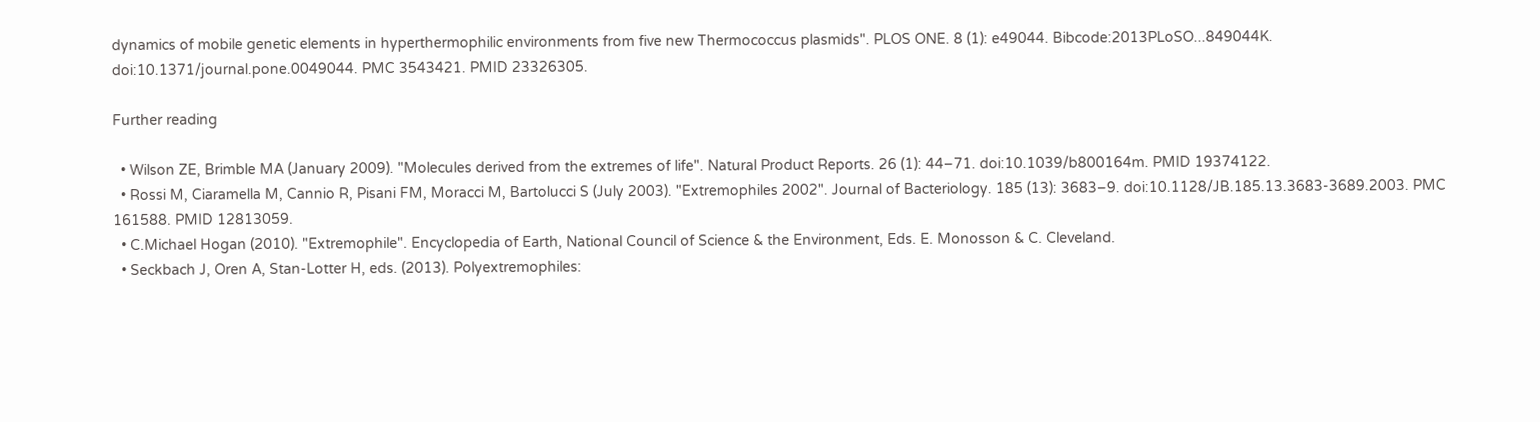dynamics of mobile genetic elements in hyperthermophilic environments from five new Thermococcus plasmids". PLOS ONE. 8 (1): e49044. Bibcode:2013PLoSO...849044K. doi:10.1371/journal.pone.0049044. PMC 3543421. PMID 23326305.

Further reading

  • Wilson ZE, Brimble MA (January 2009). "Molecules derived from the extremes of life". Natural Product Reports. 26 (1): 44–71. doi:10.1039/b800164m. PMID 19374122.
  • Rossi M, Ciaramella M, Cannio R, Pisani FM, Moracci M, Bartolucci S (July 2003). "Extremophiles 2002". Journal of Bacteriology. 185 (13): 3683–9. doi:10.1128/JB.185.13.3683-3689.2003. PMC 161588. PMID 12813059.
  • C.Michael Hogan (2010). "Extremophile". Encyclopedia of Earth, National Council of Science & the Environment, Eds. E. Monosson & C. Cleveland.
  • Seckbach J, Oren A, Stan-Lotter H, eds. (2013). Polyextremophiles: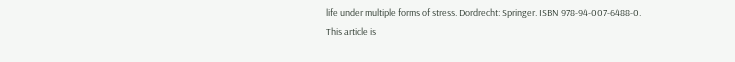life under multiple forms of stress. Dordrecht: Springer. ISBN 978-94-007-6488-0.
This article is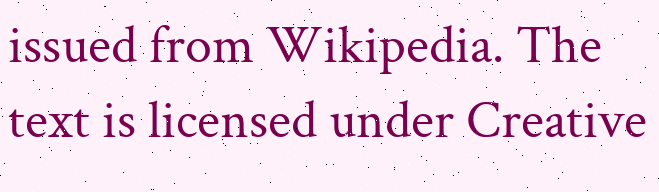issued from Wikipedia. The text is licensed under Creative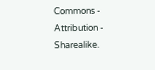Commons - Attribution - Sharealike.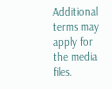Additional terms may apply for the media files.